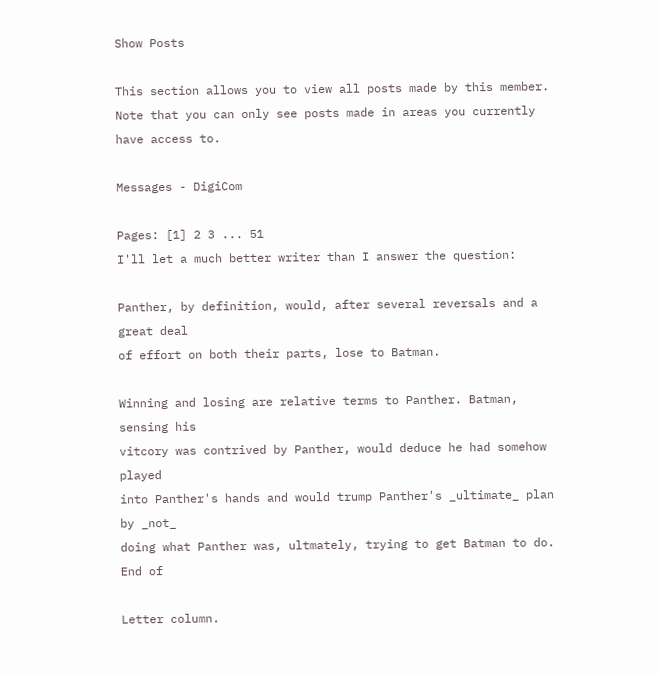Show Posts

This section allows you to view all posts made by this member. Note that you can only see posts made in areas you currently have access to.

Messages - DigiCom

Pages: [1] 2 3 ... 51
I'll let a much better writer than I answer the question:

Panther, by definition, would, after several reversals and a great deal
of effort on both their parts, lose to Batman.

Winning and losing are relative terms to Panther. Batman, sensing his
vitcory was contrived by Panther, would deduce he had somehow played
into Panther's hands and would trump Panther's _ultimate_ plan by _not_
doing what Panther was, ultmately, trying to get Batman to do. End of

Letter column.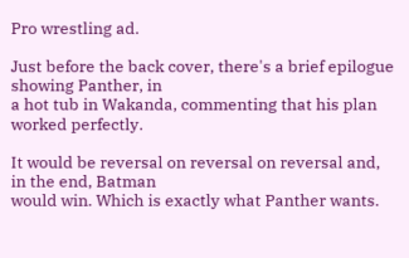Pro wrestling ad.

Just before the back cover, there's a brief epilogue showing Panther, in
a hot tub in Wakanda, commenting that his plan worked perfectly.

It would be reversal on reversal on reversal and, in the end, Batman
would win. Which is exactly what Panther wants.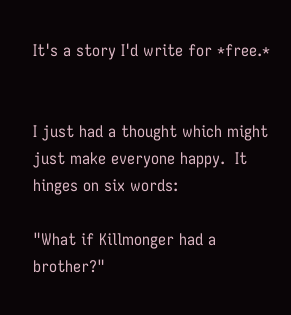It's a story I'd write for *free.*


I just had a thought which might just make everyone happy.  It hinges on six words:

"What if Killmonger had a brother?"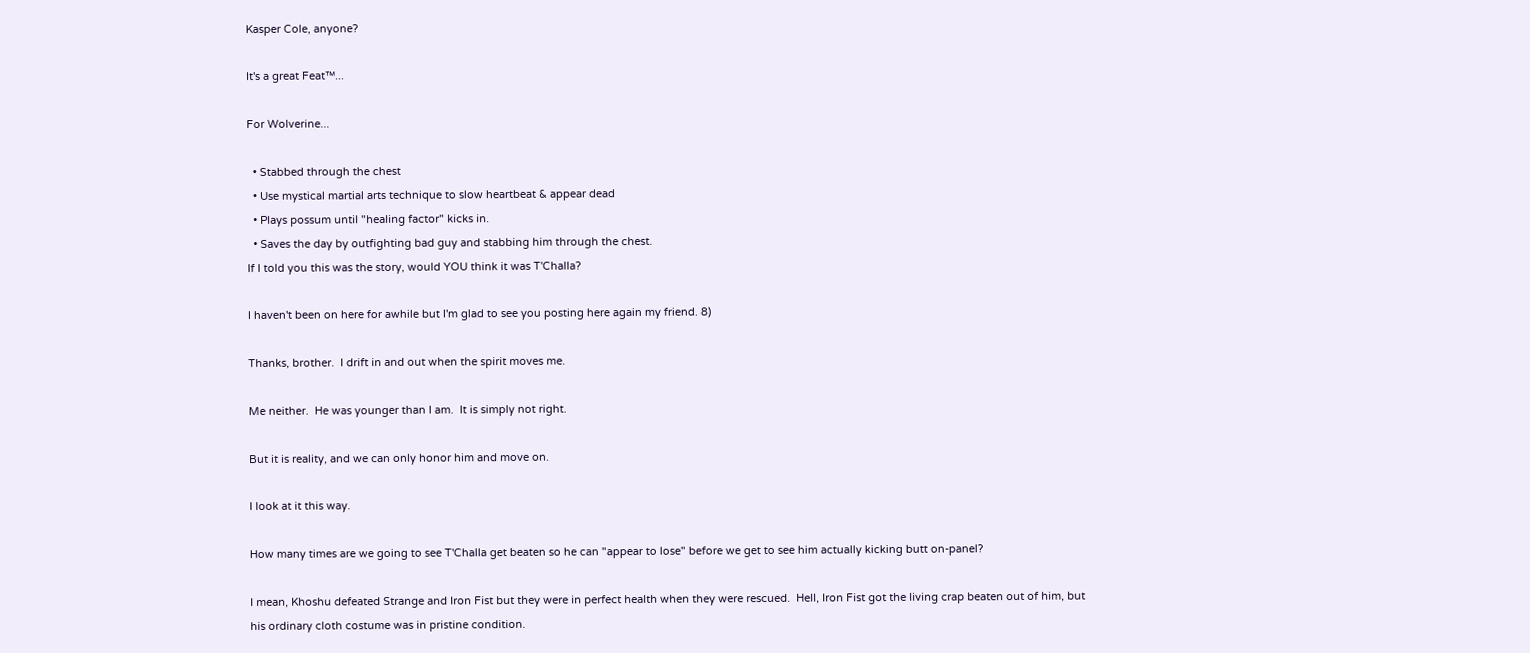Kasper Cole, anyone?

It's a great Feat™...

For Wolverine...

  • Stabbed through the chest
  • Use mystical martial arts technique to slow heartbeat & appear dead
  • Plays possum until "healing factor" kicks in.
  • Saves the day by outfighting bad guy and stabbing him through the chest.
If I told you this was the story, would YOU think it was T'Challa?

I haven't been on here for awhile but I'm glad to see you posting here again my friend. 8)

Thanks, brother.  I drift in and out when the spirit moves me.

Me neither.  He was younger than I am.  It is simply not right.

But it is reality, and we can only honor him and move on.

I look at it this way.

How many times are we going to see T'Challa get beaten so he can "appear to lose" before we get to see him actually kicking butt on-panel?

I mean, Khoshu defeated Strange and Iron Fist but they were in perfect health when they were rescued.  Hell, Iron Fist got the living crap beaten out of him, but his ordinary cloth costume was in pristine condition.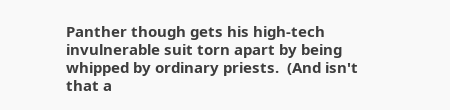Panther though gets his high-tech invulnerable suit torn apart by being whipped by ordinary priests.  (And isn't that a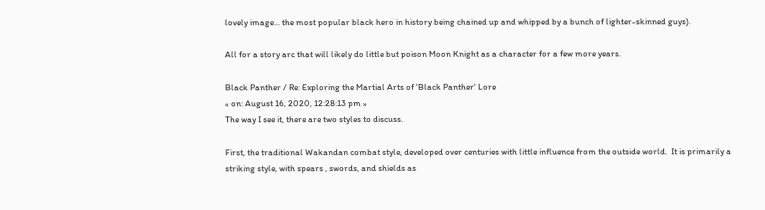lovely image... the most popular black hero in history being chained up and whipped by a bunch of lighter-skinned guys).

All for a story arc that will likely do little but poison Moon Knight as a character for a few more years.

Black Panther / Re: Exploring the Martial Arts of 'Black Panther' Lore
« on: August 16, 2020, 12:28:13 pm »
The way I see it, there are two styles to discuss.

First, the traditional Wakandan combat style, developed over centuries with little influence from the outside world.  It is primarily a striking style, with spears , swords, and shields as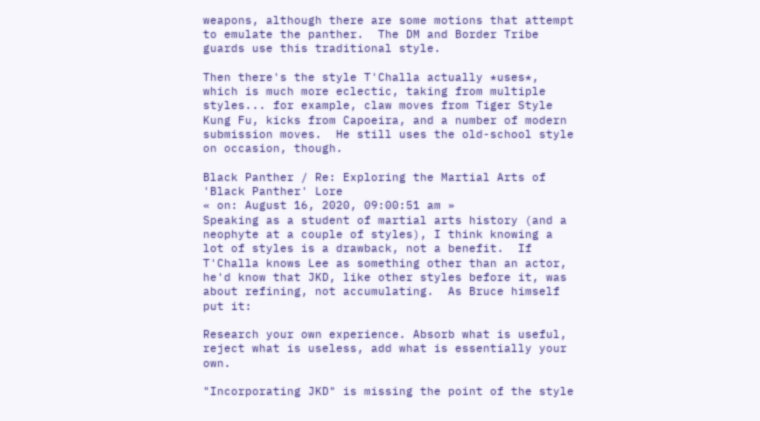weapons, although there are some motions that attempt to emulate the panther.  The DM and Border Tribe guards use this traditional style.

Then there's the style T'Challa actually *uses*, which is much more eclectic, taking from multiple styles... for example, claw moves from Tiger Style Kung Fu, kicks from Capoeira, and a number of modern submission moves.  He still uses the old-school style on occasion, though.

Black Panther / Re: Exploring the Martial Arts of 'Black Panther' Lore
« on: August 16, 2020, 09:00:51 am »
Speaking as a student of martial arts history (and a neophyte at a couple of styles), I think knowing a lot of styles is a drawback, not a benefit.  If T'Challa knows Lee as something other than an actor, he'd know that JKD, like other styles before it, was about refining, not accumulating.  As Bruce himself put it:

Research your own experience. Absorb what is useful, reject what is useless, add what is essentially your own.

"Incorporating JKD" is missing the point of the style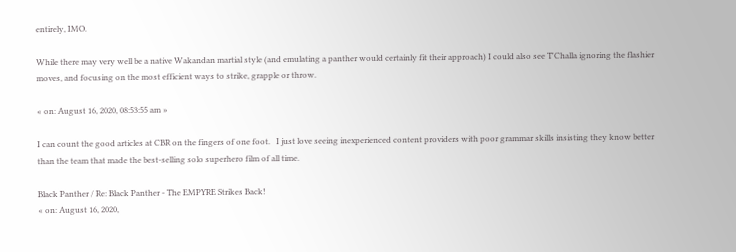entirely, IMO.

While there may very well be a native Wakandan martial style (and emulating a panther would certainly fit their approach) I could also see T'Challa ignoring the flashier moves, and focusing on the most efficient ways to strike, grapple or throw.

« on: August 16, 2020, 08:53:55 am »

I can count the good articles at CBR on the fingers of one foot.   I just love seeing inexperienced content providers with poor grammar skills insisting they know better than the team that made the best-selling solo superhero film of all time.

Black Panther / Re: Black Panther - The EMPYRE Strikes Back!
« on: August 16, 2020,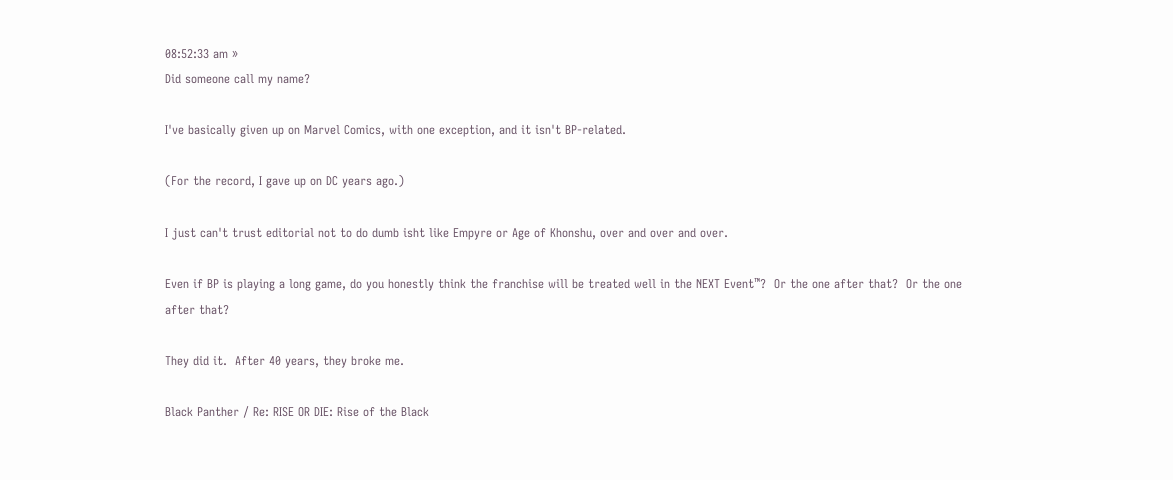08:52:33 am »
Did someone call my name?

I've basically given up on Marvel Comics, with one exception, and it isn't BP-related.

(For the record, I gave up on DC years ago.)

I just can't trust editorial not to do dumb isht like Empyre or Age of Khonshu, over and over and over.

Even if BP is playing a long game, do you honestly think the franchise will be treated well in the NEXT Event™?  Or the one after that?  Or the one after that?

They did it.  After 40 years, they broke me.

Black Panther / Re: RISE OR DIE: Rise of the Black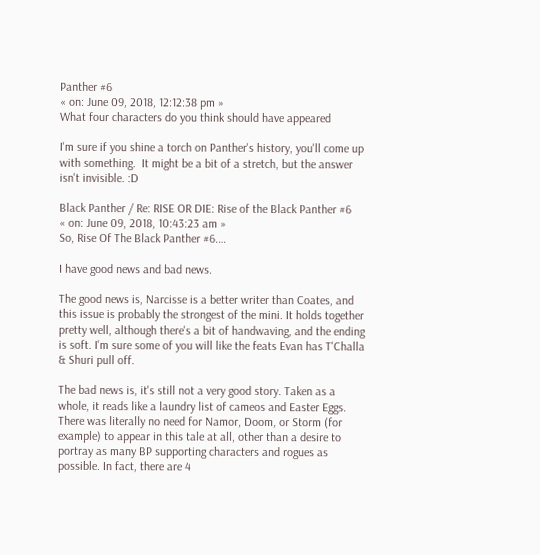Panther #6
« on: June 09, 2018, 12:12:38 pm »
What four characters do you think should have appeared

I'm sure if you shine a torch on Panther's history, you'll come up with something.  It might be a bit of a stretch, but the answer isn't invisible. :D

Black Panther / Re: RISE OR DIE: Rise of the Black Panther #6
« on: June 09, 2018, 10:43:23 am »
So, Rise Of The Black Panther #6.…

I have good news and bad news.

The good news is, Narcisse is a better writer than Coates, and this issue is probably the strongest of the mini. It holds together pretty well, although there's a bit of handwaving, and the ending is soft. I'm sure some of you will like the feats Evan has T'Challa & Shuri pull off.

The bad news is, it's still not a very good story. Taken as a whole, it reads like a laundry list of cameos and Easter Eggs. There was literally no need for Namor, Doom, or Storm (for example) to appear in this tale at all, other than a desire to portray as many BP supporting characters and rogues as possible. In fact, there are 4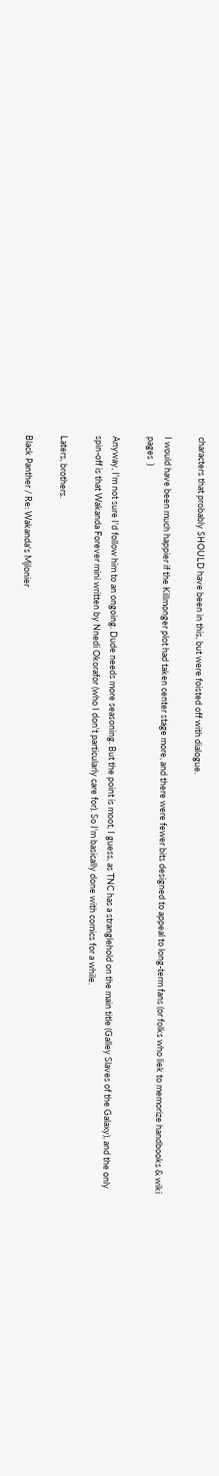characters that probably SHOULD have been in this, but were foisted off with dialogue.

I would have been much happier if the Killmonger plot had taken center stage more, and there were fewer bits designed to appeal to long-term fans (or folks who liek to memorize handbooks & wiki pages  )

Anyway, I'm not sure I'd follow him to an ongoing. Dude needs more seasoning. But the point is moot, I guess, as TNC has a stranglehold on the main title (Galley Slaves of the Galaxy), and the only spin-off is that Wakanda Forever mini written by Nnedi Okorafor (who I don't particularly care for). So I'm basically done with comics for a while.

Laters, brothers.

Black Panther / Re: Wakanda's Mjlonier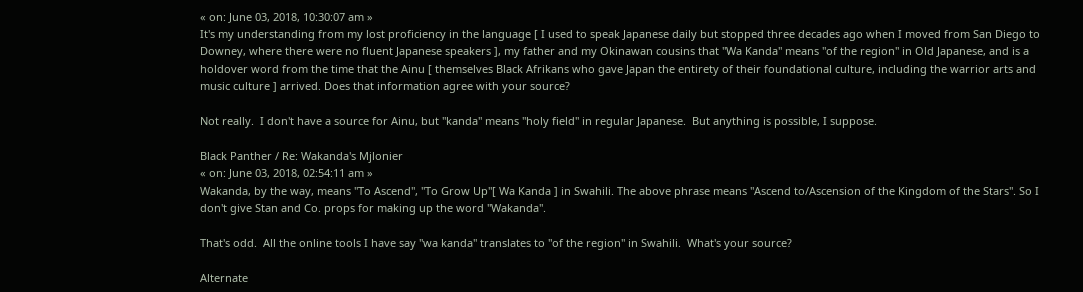« on: June 03, 2018, 10:30:07 am »
It's my understanding from my lost proficiency in the language [ I used to speak Japanese daily but stopped three decades ago when I moved from San Diego to Downey, where there were no fluent Japanese speakers ], my father and my Okinawan cousins that "Wa Kanda" means "of the region" in Old Japanese, and is a holdover word from the time that the Ainu [ themselves Black Afrikans who gave Japan the entirety of their foundational culture, including the warrior arts and music culture ] arrived. Does that information agree with your source?

Not really.  I don't have a source for Ainu, but "kanda" means "holy field" in regular Japanese.  But anything is possible, I suppose.

Black Panther / Re: Wakanda's Mjlonier
« on: June 03, 2018, 02:54:11 am »
Wakanda, by the way, means "To Ascend", "To Grow Up"[ Wa Kanda ] in Swahili. The above phrase means "Ascend to/Ascension of the Kingdom of the Stars". So I don't give Stan and Co. props for making up the word "Wakanda".

That's odd.  All the online tools I have say "wa kanda" translates to "of the region" in Swahili.  What's your source?

Alternate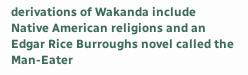derivations of Wakanda include Native American religions and an Edgar Rice Burroughs novel called the Man-Eater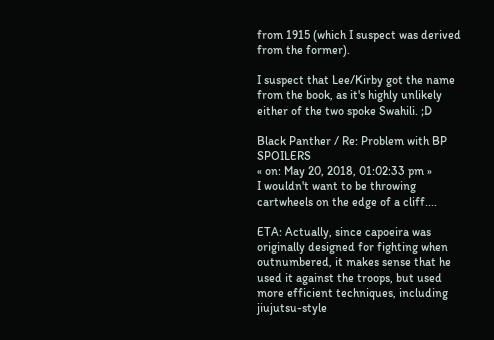from 1915 (which I suspect was derived from the former).

I suspect that Lee/Kirby got the name from the book, as it's highly unlikely either of the two spoke Swahili. ;D

Black Panther / Re: Problem with BP SPOILERS
« on: May 20, 2018, 01:02:33 pm »
I wouldn't want to be throwing cartwheels on the edge of a cliff....

ETA: Actually, since capoeira was originally designed for fighting when outnumbered, it makes sense that he used it against the troops, but used more efficient techniques, including jiujutsu-style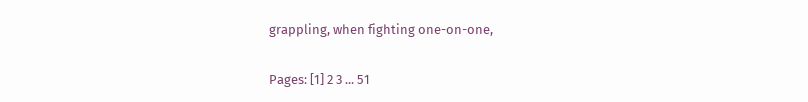grappling, when fighting one-on-one,

Pages: [1] 2 3 ... 51